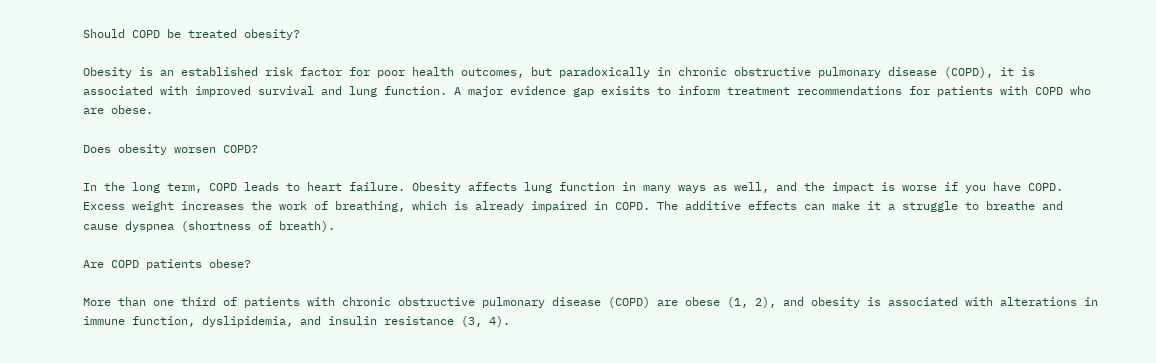Should COPD be treated obesity?

Obesity is an established risk factor for poor health outcomes, but paradoxically in chronic obstructive pulmonary disease (COPD), it is associated with improved survival and lung function. A major evidence gap exisits to inform treatment recommendations for patients with COPD who are obese.

Does obesity worsen COPD?

In the long term, COPD leads to heart failure. Obesity affects lung function in many ways as well, and the impact is worse if you have COPD. Excess weight increases the work of breathing, which is already impaired in COPD. The additive effects can make it a struggle to breathe and cause dyspnea (shortness of breath).

Are COPD patients obese?

More than one third of patients with chronic obstructive pulmonary disease (COPD) are obese (1, 2), and obesity is associated with alterations in immune function, dyslipidemia, and insulin resistance (3, 4).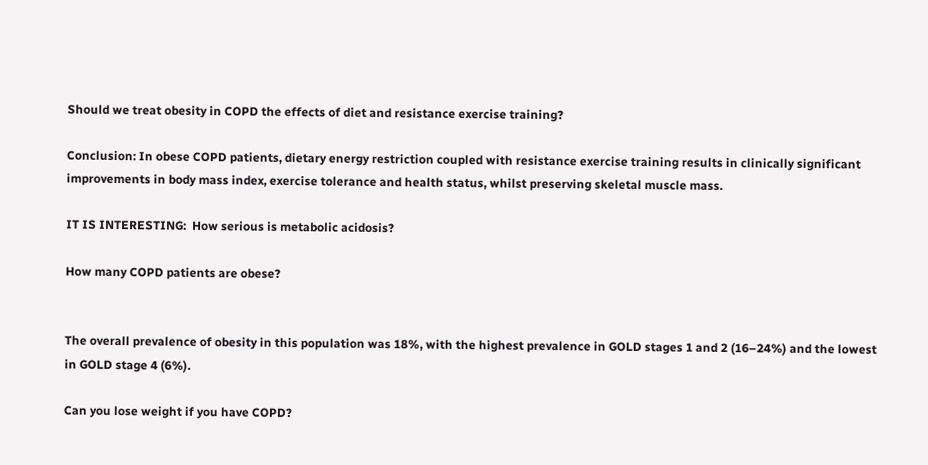Should we treat obesity in COPD the effects of diet and resistance exercise training?

Conclusion: In obese COPD patients, dietary energy restriction coupled with resistance exercise training results in clinically significant improvements in body mass index, exercise tolerance and health status, whilst preserving skeletal muscle mass.

IT IS INTERESTING:  How serious is metabolic acidosis?

How many COPD patients are obese?


The overall prevalence of obesity in this population was 18%, with the highest prevalence in GOLD stages 1 and 2 (16–24%) and the lowest in GOLD stage 4 (6%).

Can you lose weight if you have COPD?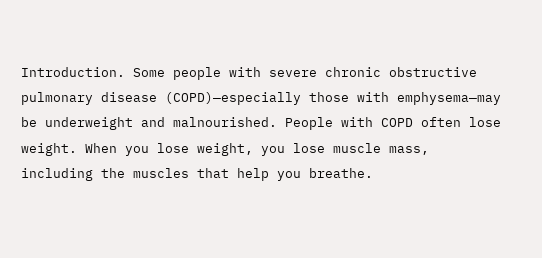Introduction. Some people with severe chronic obstructive pulmonary disease (COPD)—especially those with emphysema—may be underweight and malnourished. People with COPD often lose weight. When you lose weight, you lose muscle mass, including the muscles that help you breathe.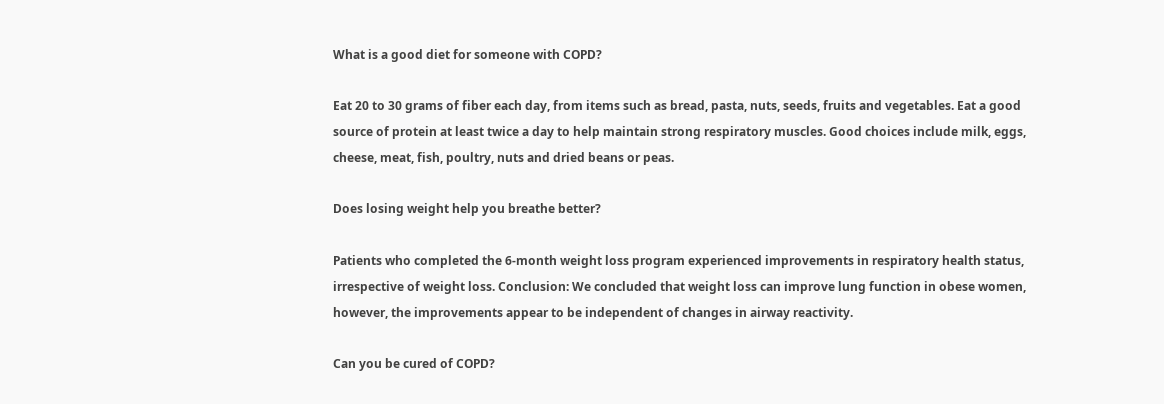What is a good diet for someone with COPD?

Eat 20 to 30 grams of fiber each day, from items such as bread, pasta, nuts, seeds, fruits and vegetables. Eat a good source of protein at least twice a day to help maintain strong respiratory muscles. Good choices include milk, eggs, cheese, meat, fish, poultry, nuts and dried beans or peas.

Does losing weight help you breathe better?

Patients who completed the 6-month weight loss program experienced improvements in respiratory health status, irrespective of weight loss. Conclusion: We concluded that weight loss can improve lung function in obese women, however, the improvements appear to be independent of changes in airway reactivity.

Can you be cured of COPD?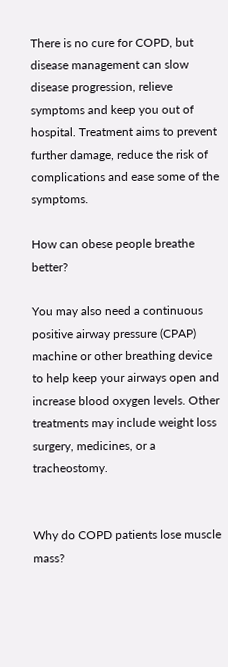There is no cure for COPD, but disease management can slow disease progression, relieve symptoms and keep you out of hospital. Treatment aims to prevent further damage, reduce the risk of complications and ease some of the symptoms.

How can obese people breathe better?

You may also need a continuous positive airway pressure (CPAP) machine or other breathing device to help keep your airways open and increase blood oxygen levels. Other treatments may include weight loss surgery, medicines, or a tracheostomy.


Why do COPD patients lose muscle mass?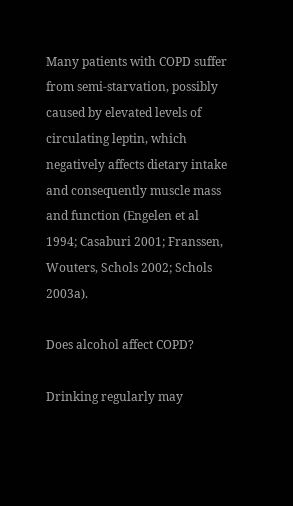Many patients with COPD suffer from semi-starvation, possibly caused by elevated levels of circulating leptin, which negatively affects dietary intake and consequently muscle mass and function (Engelen et al 1994; Casaburi 2001; Franssen, Wouters, Schols 2002; Schols 2003a).

Does alcohol affect COPD?

Drinking regularly may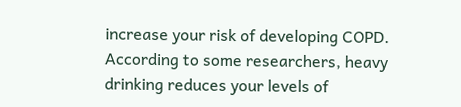increase your risk of developing COPD. According to some researchers, heavy drinking reduces your levels of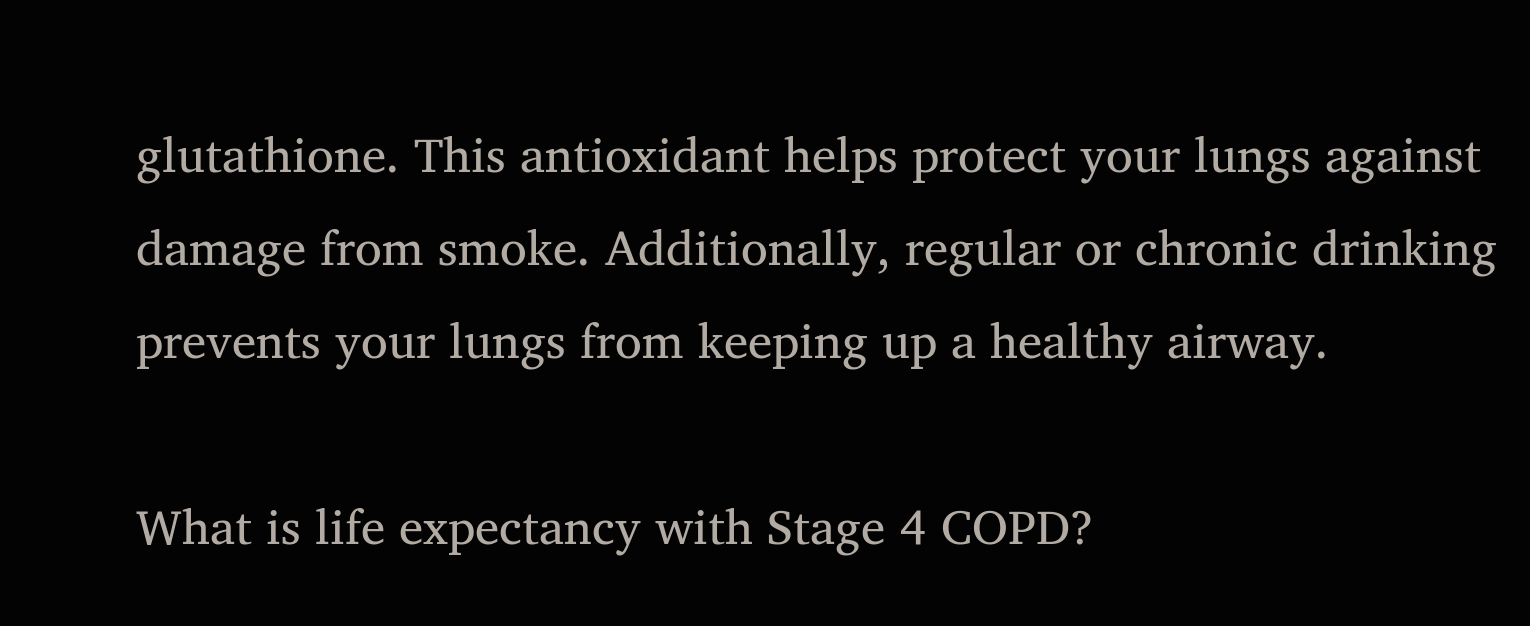glutathione. This antioxidant helps protect your lungs against damage from smoke. Additionally, regular or chronic drinking prevents your lungs from keeping up a healthy airway.

What is life expectancy with Stage 4 COPD?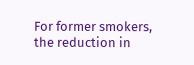For former smokers, the reduction in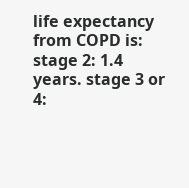life expectancy from COPD is: stage 2: 1.4 years. stage 3 or 4: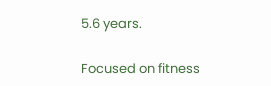5.6 years.

Focused on fitness